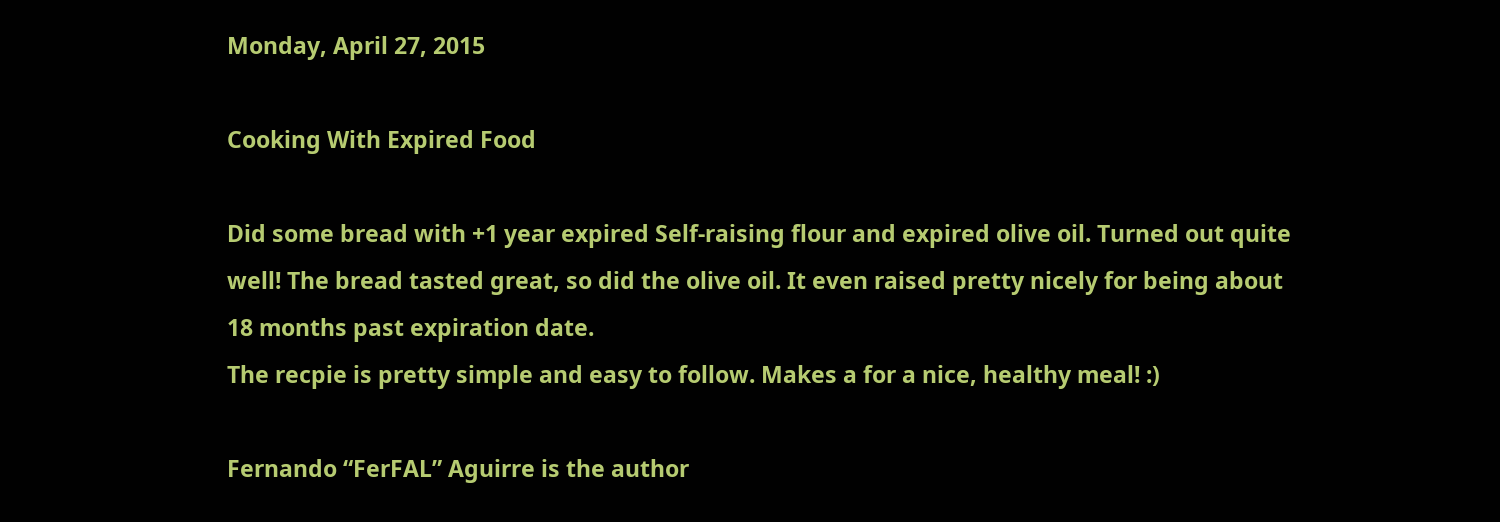Monday, April 27, 2015

Cooking With Expired Food

Did some bread with +1 year expired Self-raising flour and expired olive oil. Turned out quite well! The bread tasted great, so did the olive oil. It even raised pretty nicely for being about 18 months past expiration date.
The recpie is pretty simple and easy to follow. Makes a for a nice, healthy meal! :)

Fernando “FerFAL” Aguirre is the author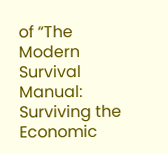of “The Modern Survival Manual: Surviving the Economic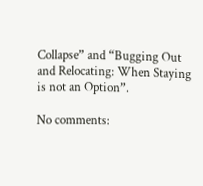Collapse” and “Bugging Out and Relocating: When Staying is not an Option”.

No comments: